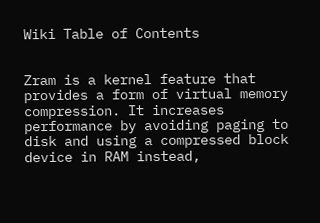Wiki Table of Contents


Zram is a kernel feature that provides a form of virtual memory compression. It increases performance by avoiding paging to disk and using a compressed block device in RAM instead,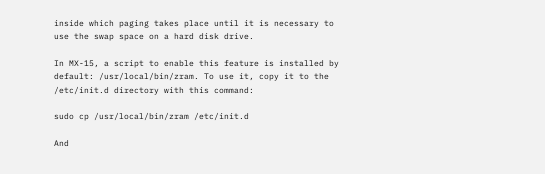inside which paging takes place until it is necessary to use the swap space on a hard disk drive.

In MX-15, a script to enable this feature is installed by default: /usr/local/bin/zram. To use it, copy it to the /etc/init.d directory with this command:

sudo cp /usr/local/bin/zram /etc/init.d

And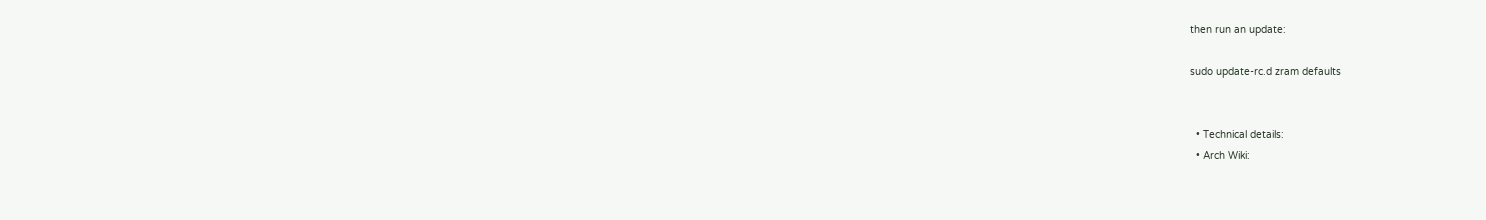then run an update:

sudo update-rc.d zram defaults


  • Technical details:
  • Arch Wiki: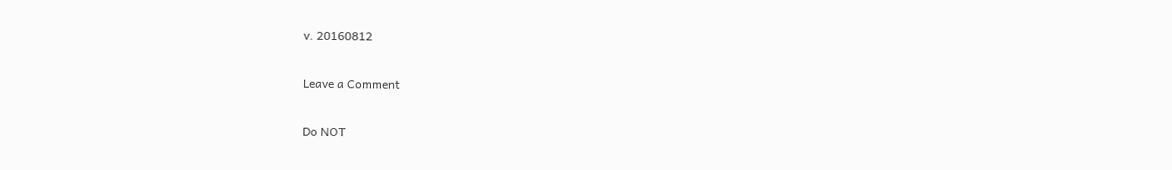v. 20160812

Leave a Comment

Do NOT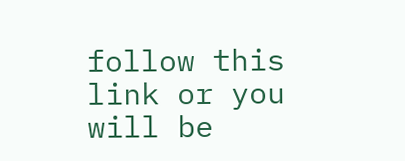follow this link or you will be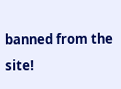banned from the site!